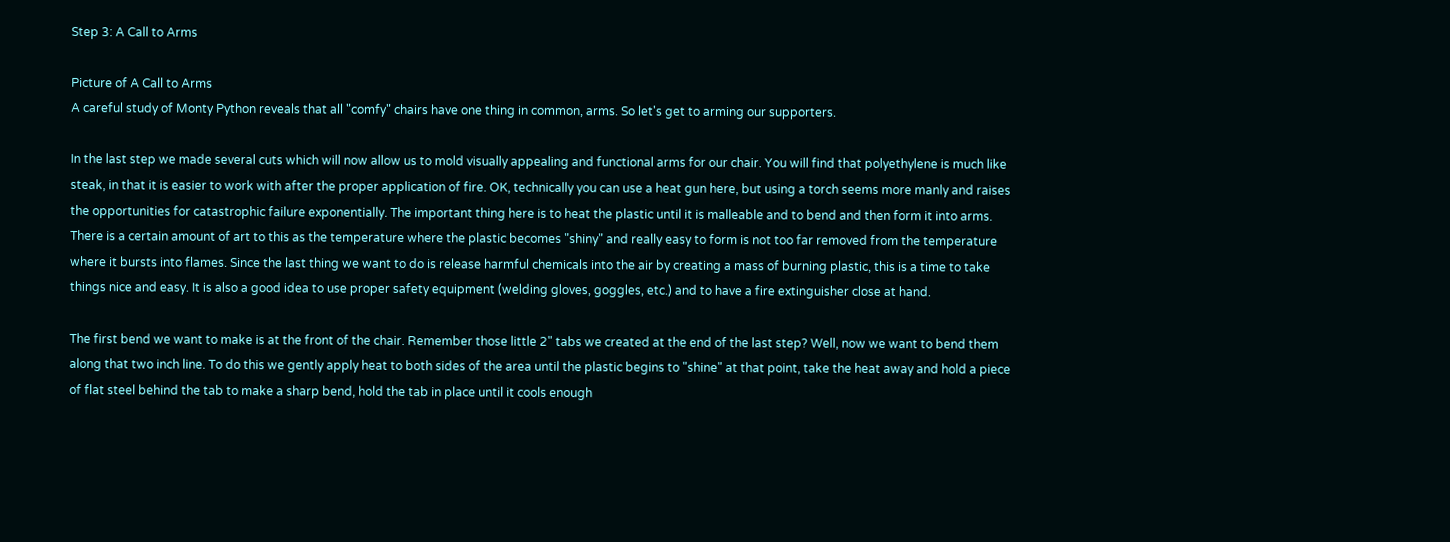Step 3: A Call to Arms

Picture of A Call to Arms
A careful study of Monty Python reveals that all "comfy" chairs have one thing in common, arms. So let's get to arming our supporters.

In the last step we made several cuts which will now allow us to mold visually appealing and functional arms for our chair. You will find that polyethylene is much like steak, in that it is easier to work with after the proper application of fire. OK, technically you can use a heat gun here, but using a torch seems more manly and raises the opportunities for catastrophic failure exponentially. The important thing here is to heat the plastic until it is malleable and to bend and then form it into arms. There is a certain amount of art to this as the temperature where the plastic becomes "shiny" and really easy to form is not too far removed from the temperature where it bursts into flames. Since the last thing we want to do is release harmful chemicals into the air by creating a mass of burning plastic, this is a time to take things nice and easy. It is also a good idea to use proper safety equipment (welding gloves, goggles, etc.) and to have a fire extinguisher close at hand.

The first bend we want to make is at the front of the chair. Remember those little 2" tabs we created at the end of the last step? Well, now we want to bend them along that two inch line. To do this we gently apply heat to both sides of the area until the plastic begins to "shine" at that point, take the heat away and hold a piece of flat steel behind the tab to make a sharp bend, hold the tab in place until it cools enough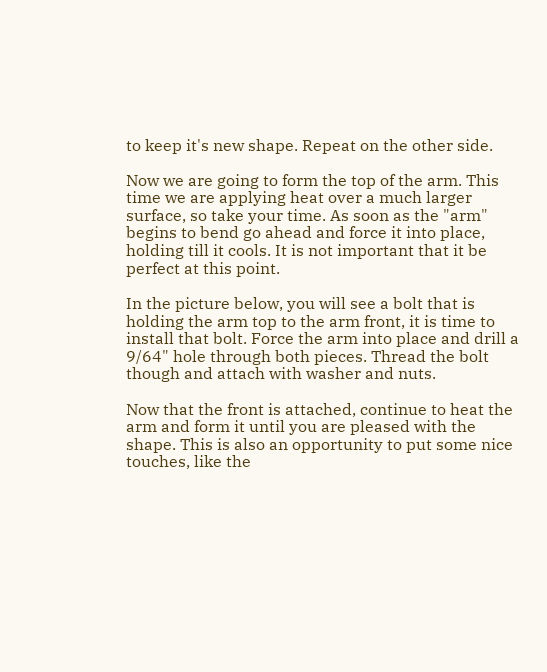to keep it's new shape. Repeat on the other side.

Now we are going to form the top of the arm. This time we are applying heat over a much larger surface, so take your time. As soon as the "arm" begins to bend go ahead and force it into place, holding till it cools. It is not important that it be perfect at this point.

In the picture below, you will see a bolt that is holding the arm top to the arm front, it is time to install that bolt. Force the arm into place and drill a 9/64" hole through both pieces. Thread the bolt though and attach with washer and nuts.

Now that the front is attached, continue to heat the arm and form it until you are pleased with the shape. This is also an opportunity to put some nice touches, like the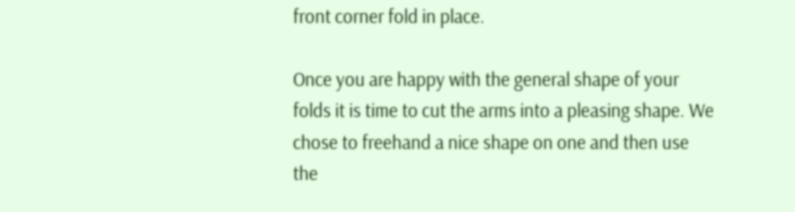front corner fold in place.

Once you are happy with the general shape of your folds it is time to cut the arms into a pleasing shape. We chose to freehand a nice shape on one and then use the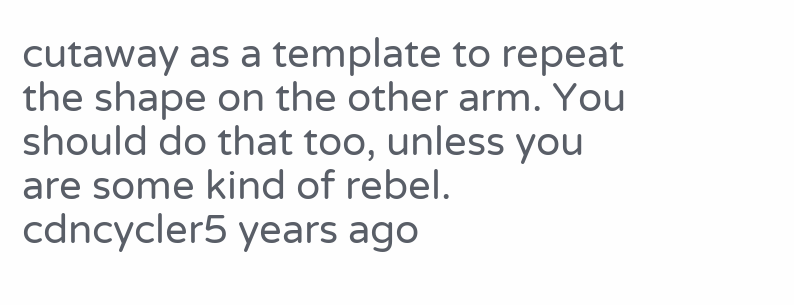cutaway as a template to repeat the shape on the other arm. You should do that too, unless you are some kind of rebel.
cdncycler5 years ago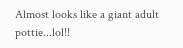Almost looks like a giant adult pottie...lol!!